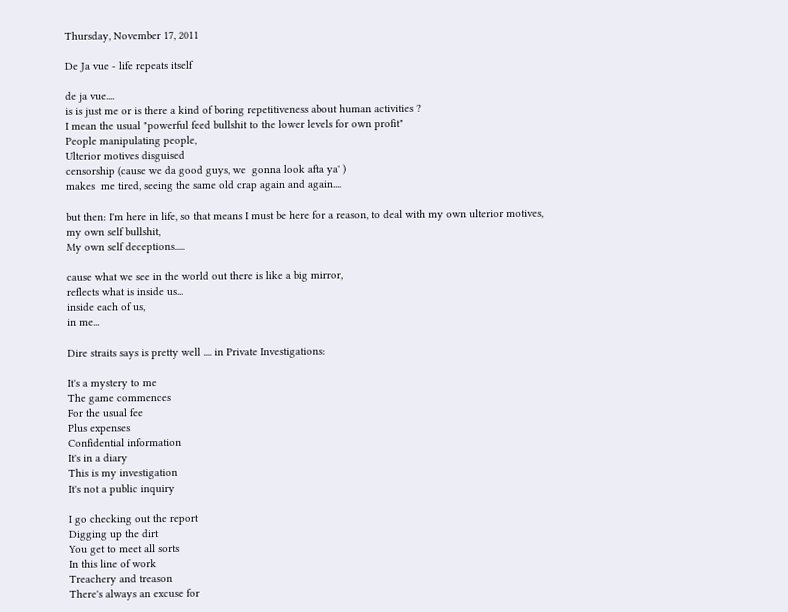Thursday, November 17, 2011

De Ja vue - life repeats itself

de ja vue....
is is just me or is there a kind of boring repetitiveness about human activities ?
I mean the usual "powerful feed bullshit to the lower levels for own profit"
People manipulating people,
Ulterior motives disguised
censorship (cause we da good guys, we  gonna look afta ya' )
makes  me tired, seeing the same old crap again and again....

but then: I'm here in life, so that means I must be here for a reason, to deal with my own ulterior motives,
my own self bullshit,
My own self deceptions.....

cause what we see in the world out there is like a big mirror,
reflects what is inside us...
inside each of us,
in me...

Dire straits says is pretty well .... in Private Investigations:

It's a mystery to me
The game commences
For the usual fee
Plus expenses
Confidential information
It's in a diary
This is my investigation
It's not a public inquiry

I go checking out the report
Digging up the dirt
You get to meet all sorts
In this line of work
Treachery and treason
There's always an excuse for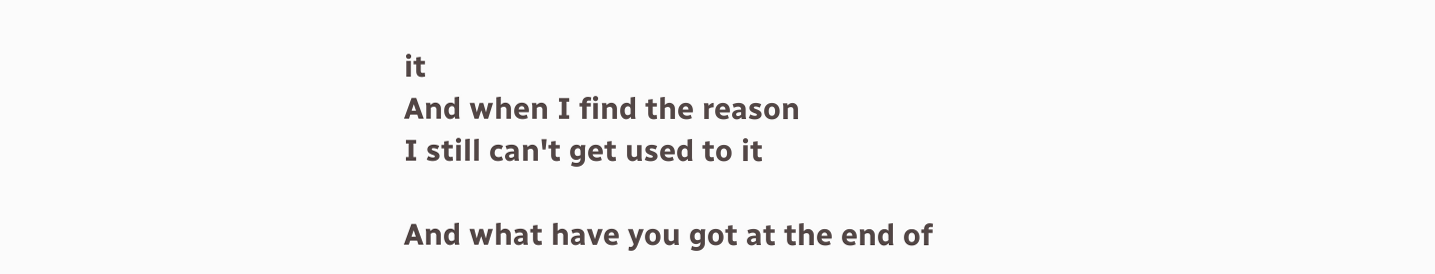it
And when I find the reason
I still can't get used to it

And what have you got at the end of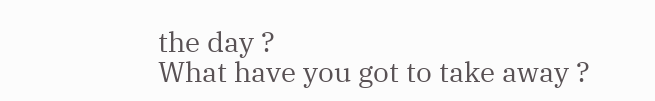the day ?
What have you got to take away ?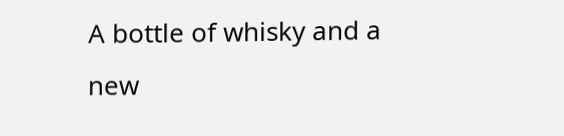A bottle of whisky and a new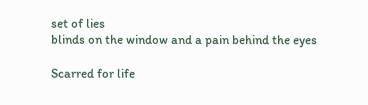set of lies
blinds on the window and a pain behind the eyes

Scarred for life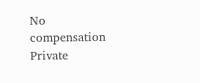No compensation
Private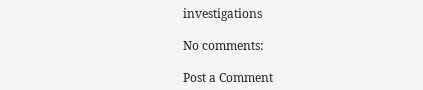investigations

No comments:

Post a Comment